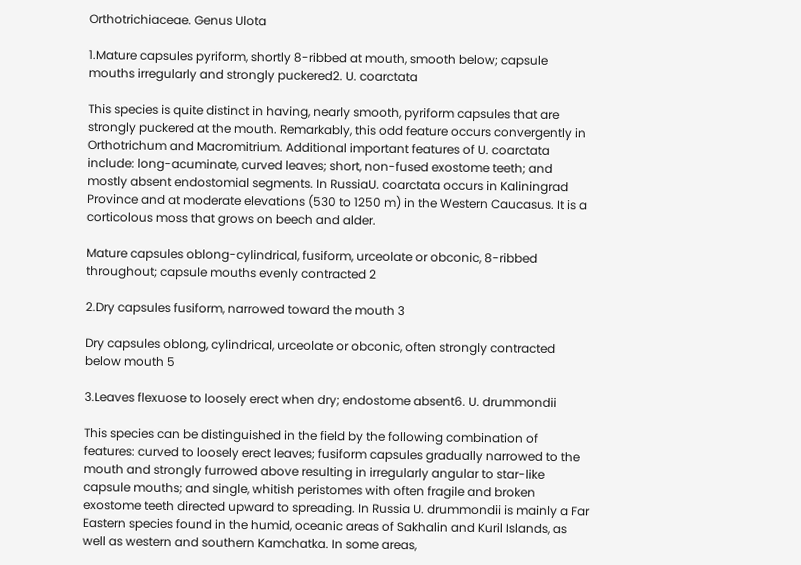Orthotrichiaceae. Genus Ulota

1.Mature capsules pyriform, shortly 8-ribbed at mouth, smooth below; capsule mouths irregularly and strongly puckered2. U. coarctata

This species is quite distinct in having, nearly smooth, pyriform capsules that are strongly puckered at the mouth. Remarkably, this odd feature occurs convergently in Orthotrichum and Macromitrium. Additional important features of U. coarctata include: long-acuminate, curved leaves; short, non-fused exostome teeth; and mostly absent endostomial segments. In RussiaU. coarctata occurs in Kaliningrad Province and at moderate elevations (530 to 1250 m) in the Western Caucasus. It is a corticolous moss that grows on beech and alder.

Mature capsules oblong-cylindrical, fusiform, urceolate or obconic, 8-ribbed throughout; capsule mouths evenly contracted 2

2.Dry capsules fusiform, narrowed toward the mouth 3

Dry capsules oblong, cylindrical, urceolate or obconic, often strongly contracted below mouth 5

3.Leaves flexuose to loosely erect when dry; endostome absent6. U. drummondii

This species can be distinguished in the field by the following combination of features: curved to loosely erect leaves; fusiform capsules gradually narrowed to the mouth and strongly furrowed above resulting in irregularly angular to star-like capsule mouths; and single, whitish peristomes with often fragile and broken exostome teeth directed upward to spreading. In Russia U. drummondii is mainly a Far Eastern species found in the humid, oceanic areas of Sakhalin and Kuril Islands, as well as western and southern Kamchatka. In some areas,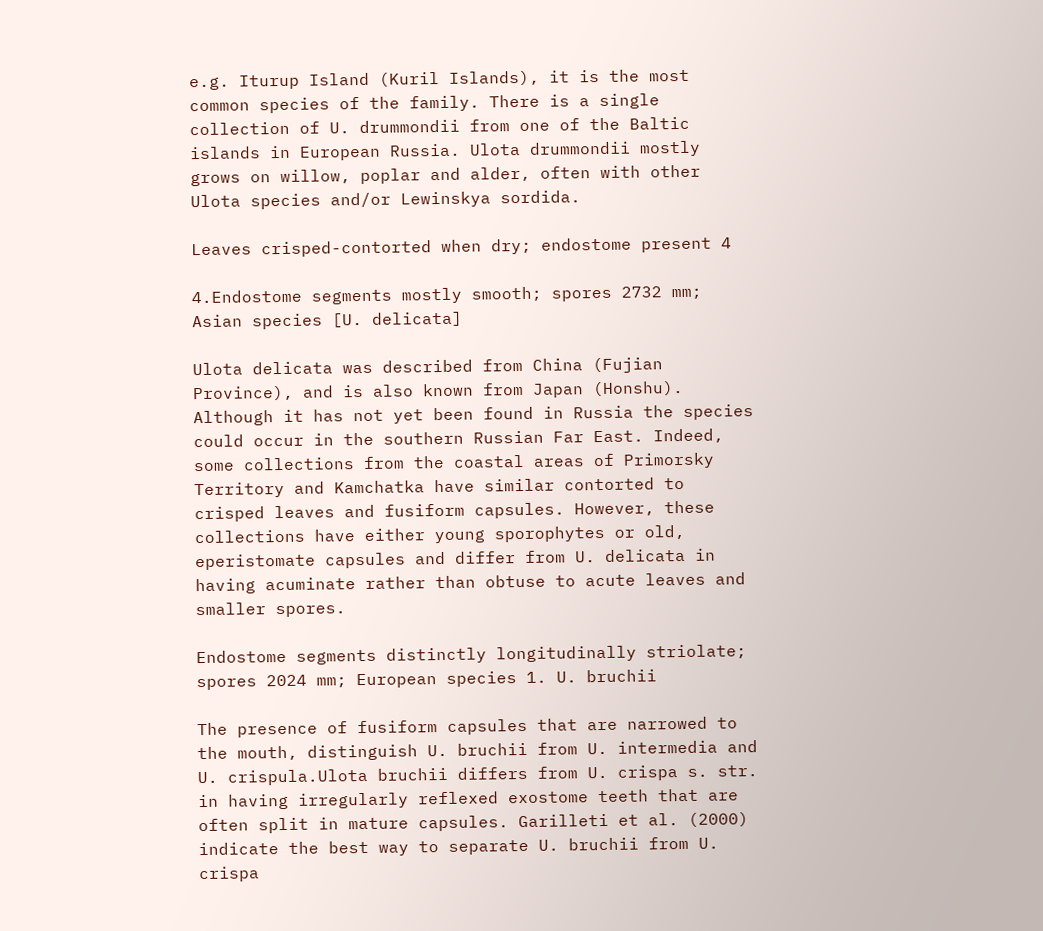e.g. Iturup Island (Kuril Islands), it is the most common species of the family. There is a single collection of U. drummondii from one of the Baltic islands in European Russia. Ulota drummondii mostly grows on willow, poplar and alder, often with other Ulota species and/or Lewinskya sordida.

Leaves crisped-contorted when dry; endostome present 4

4.Endostome segments mostly smooth; spores 2732 mm; Asian species [U. delicata]

Ulota delicata was described from China (Fujian Province), and is also known from Japan (Honshu). Although it has not yet been found in Russia the species could occur in the southern Russian Far East. Indeed, some collections from the coastal areas of Primorsky Territory and Kamchatka have similar contorted to crisped leaves and fusiform capsules. However, these collections have either young sporophytes or old, eperistomate capsules and differ from U. delicata in having acuminate rather than obtuse to acute leaves and smaller spores.

Endostome segments distinctly longitudinally striolate; spores 2024 mm; European species 1. U. bruchii

The presence of fusiform capsules that are narrowed to the mouth, distinguish U. bruchii from U. intermedia and U. crispula.Ulota bruchii differs from U. crispa s. str. in having irregularly reflexed exostome teeth that are often split in mature capsules. Garilleti et al. (2000) indicate the best way to separate U. bruchii from U. crispa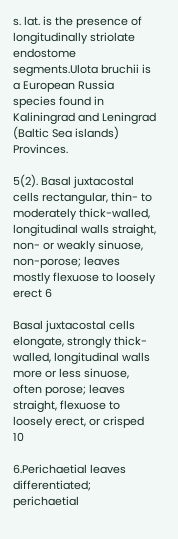s. lat. is the presence of longitudinally striolate endostome segments.Ulota bruchii is a European Russia species found in Kaliningrad and Leningrad (Baltic Sea islands) Provinces.

5(2). Basal juxtacostal cells rectangular, thin- to moderately thick-walled, longitudinal walls straight, non- or weakly sinuose, non-porose; leaves mostly flexuose to loosely erect 6

Basal juxtacostal cells elongate, strongly thick-walled, longitudinal walls more or less sinuose, often porose; leaves straight, flexuose to loosely erect, or crisped 10

6.Perichaetial leaves differentiated; perichaetial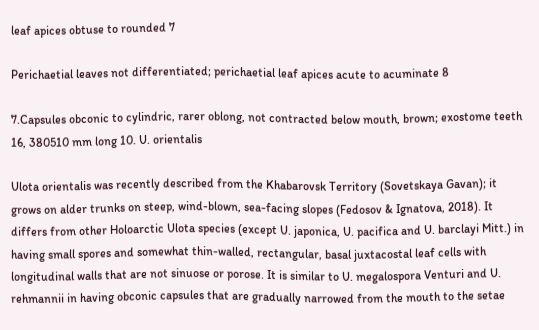leaf apices obtuse to rounded 7

Perichaetial leaves not differentiated; perichaetial leaf apices acute to acuminate 8

7.Capsules obconic to cylindric, rarer oblong, not contracted below mouth, brown; exostome teeth 16, 380510 mm long 10. U. orientalis

Ulota orientalis was recently described from the Khabarovsk Territory (Sovetskaya Gavan); it grows on alder trunks on steep, wind-blown, sea-facing slopes (Fedosov & Ignatova, 2018). It differs from other Holoarctic Ulota species (except U. japonica, U. pacifica and U. barclayi Mitt.) in having small spores and somewhat thin-walled, rectangular, basal juxtacostal leaf cells with longitudinal walls that are not sinuose or porose. It is similar to U. megalospora Venturi and U. rehmannii in having obconic capsules that are gradually narrowed from the mouth to the setae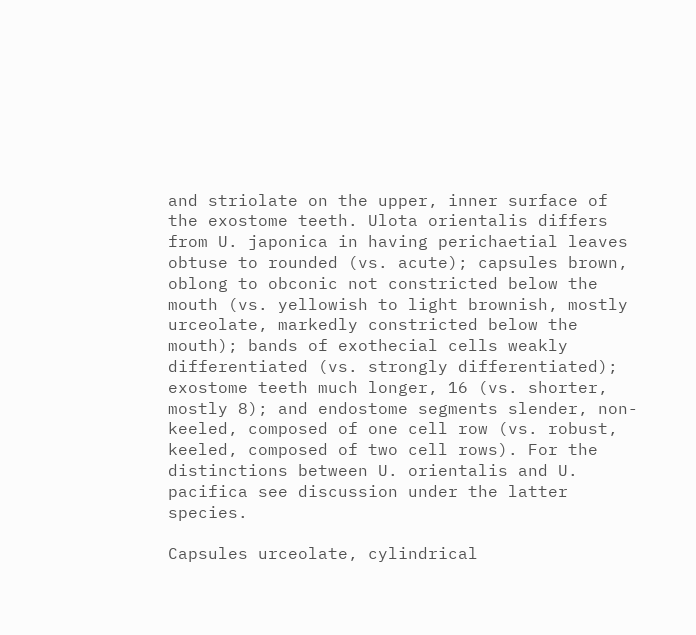and striolate on the upper, inner surface of the exostome teeth. Ulota orientalis differs from U. japonica in having perichaetial leaves obtuse to rounded (vs. acute); capsules brown, oblong to obconic not constricted below the mouth (vs. yellowish to light brownish, mostly urceolate, markedly constricted below the mouth); bands of exothecial cells weakly differentiated (vs. strongly differentiated); exostome teeth much longer, 16 (vs. shorter, mostly 8); and endostome segments slender, non-keeled, composed of one cell row (vs. robust, keeled, composed of two cell rows). For the distinctions between U. orientalis and U. pacifica see discussion under the latter species.

Capsules urceolate, cylindrical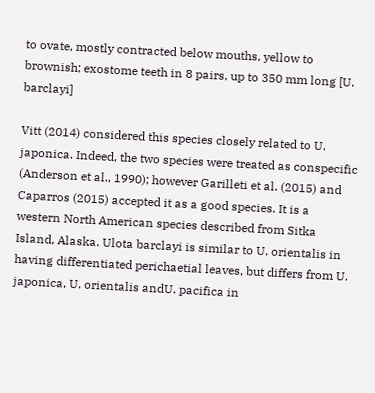to ovate, mostly contracted below mouths, yellow to brownish; exostome teeth in 8 pairs, up to 350 mm long [U. barclayi]

Vitt (2014) considered this species closely related to U. japonica. Indeed, the two species were treated as conspecific (Anderson et al., 1990); however Garilleti et al. (2015) and Caparros (2015) accepted it as a good species. It is a western North American species described from Sitka Island, Alaska. Ulota barclayi is similar to U. orientalis in having differentiated perichaetial leaves, but differs from U. japonica, U. orientalis andU. pacifica in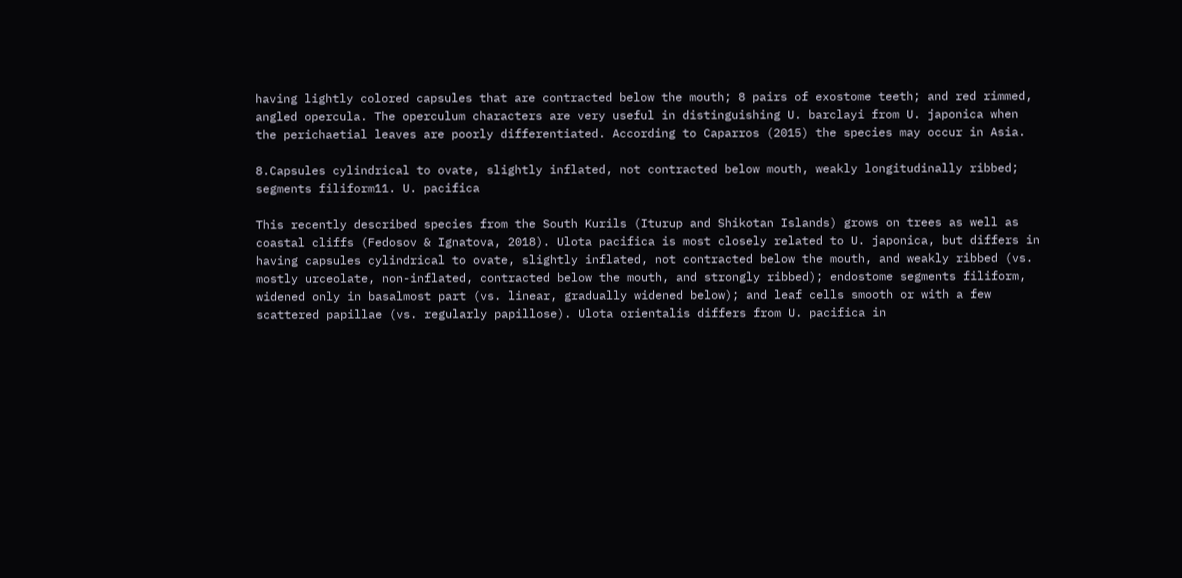having lightly colored capsules that are contracted below the mouth; 8 pairs of exostome teeth; and red rimmed, angled opercula. The operculum characters are very useful in distinguishing U. barclayi from U. japonica when the perichaetial leaves are poorly differentiated. According to Caparros (2015) the species may occur in Asia.

8.Capsules cylindrical to ovate, slightly inflated, not contracted below mouth, weakly longitudinally ribbed; segments filiform11. U. pacifica

This recently described species from the South Kurils (Iturup and Shikotan Islands) grows on trees as well as coastal cliffs (Fedosov & Ignatova, 2018). Ulota pacifica is most closely related to U. japonica, but differs in having capsules cylindrical to ovate, slightly inflated, not contracted below the mouth, and weakly ribbed (vs. mostly urceolate, non-inflated, contracted below the mouth, and strongly ribbed); endostome segments filiform, widened only in basalmost part (vs. linear, gradually widened below); and leaf cells smooth or with a few scattered papillae (vs. regularly papillose). Ulota orientalis differs from U. pacifica in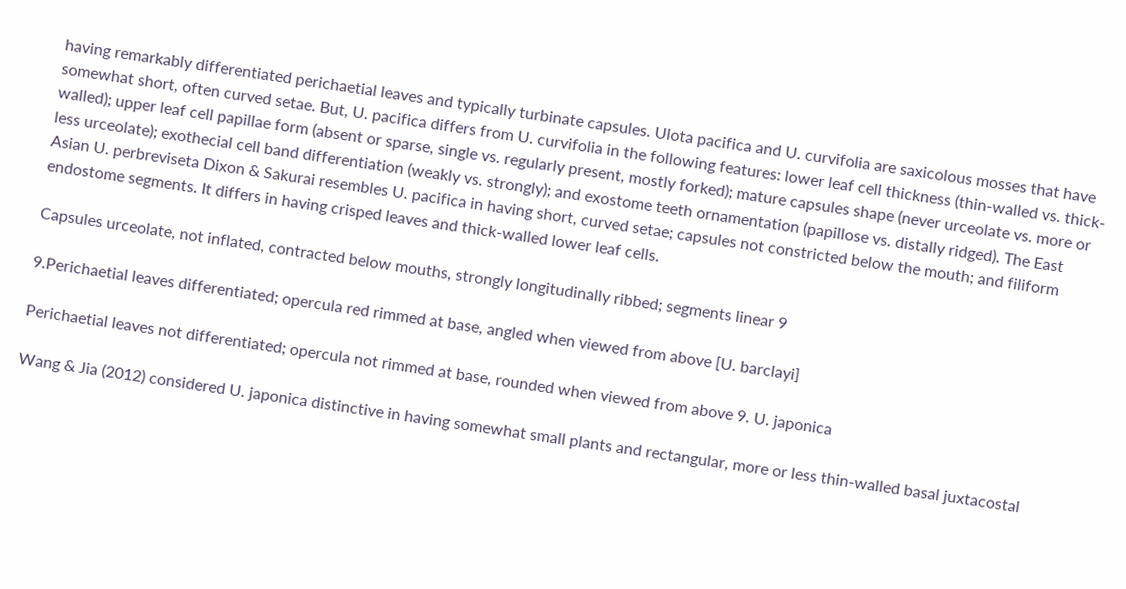having remarkably differentiated perichaetial leaves and typically turbinate capsules. Ulota pacifica and U. curvifolia are saxicolous mosses that have somewhat short, often curved setae. But, U. pacifica differs from U. curvifolia in the following features: lower leaf cell thickness (thin-walled vs. thick-walled); upper leaf cell papillae form (absent or sparse, single vs. regularly present, mostly forked); mature capsules shape (never urceolate vs. more or less urceolate); exothecial cell band differentiation (weakly vs. strongly); and exostome teeth ornamentation (papillose vs. distally ridged). The East Asian U. perbreviseta Dixon & Sakurai resembles U. pacifica in having short, curved setae; capsules not constricted below the mouth; and filiform endostome segments. It differs in having crisped leaves and thick-walled lower leaf cells.

Capsules urceolate, not inflated, contracted below mouths, strongly longitudinally ribbed; segments linear 9

9.Perichaetial leaves differentiated; opercula red rimmed at base, angled when viewed from above [U. barclayi]

Perichaetial leaves not differentiated; opercula not rimmed at base, rounded when viewed from above 9. U. japonica

Wang & Jia (2012) considered U. japonica distinctive in having somewhat small plants and rectangular, more or less thin-walled basal juxtacostal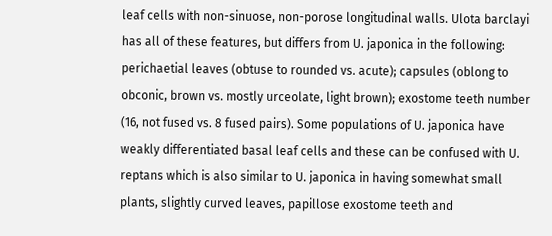leaf cells with non-sinuose, non-porose longitudinal walls. Ulota barclayi has all of these features, but differs from U. japonica in the following: perichaetial leaves (obtuse to rounded vs. acute); capsules (oblong to obconic, brown vs. mostly urceolate, light brown); exostome teeth number (16, not fused vs. 8 fused pairs). Some populations of U. japonica have weakly differentiated basal leaf cells and these can be confused with U. reptans which is also similar to U. japonica in having somewhat small plants, slightly curved leaves, papillose exostome teeth and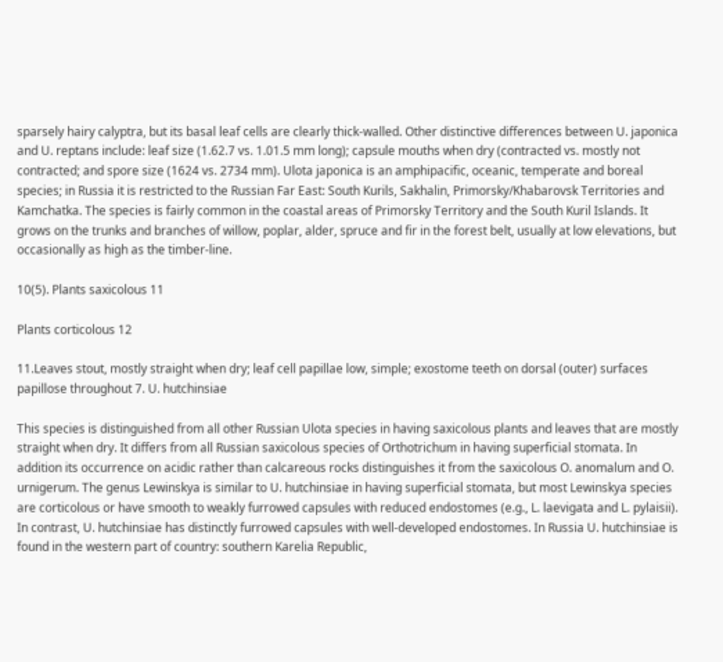sparsely hairy calyptra, but its basal leaf cells are clearly thick-walled. Other distinctive differences between U. japonica and U. reptans include: leaf size (1.62.7 vs. 1.01.5 mm long); capsule mouths when dry (contracted vs. mostly not contracted; and spore size (1624 vs. 2734 mm). Ulota japonica is an amphipacific, oceanic, temperate and boreal species; in Russia it is restricted to the Russian Far East: South Kurils, Sakhalin, Primorsky/Khabarovsk Territories and Kamchatka. The species is fairly common in the coastal areas of Primorsky Territory and the South Kuril Islands. It grows on the trunks and branches of willow, poplar, alder, spruce and fir in the forest belt, usually at low elevations, but occasionally as high as the timber-line.

10(5). Plants saxicolous 11

Plants corticolous 12

11.Leaves stout, mostly straight when dry; leaf cell papillae low, simple; exostome teeth on dorsal (outer) surfaces papillose throughout 7. U. hutchinsiae

This species is distinguished from all other Russian Ulota species in having saxicolous plants and leaves that are mostly straight when dry. It differs from all Russian saxicolous species of Orthotrichum in having superficial stomata. In addition its occurrence on acidic rather than calcareous rocks distinguishes it from the saxicolous O. anomalum and O. urnigerum. The genus Lewinskya is similar to U. hutchinsiae in having superficial stomata, but most Lewinskya species are corticolous or have smooth to weakly furrowed capsules with reduced endostomes (e.g., L. laevigata and L. pylaisii). In contrast, U. hutchinsiae has distinctly furrowed capsules with well-developed endostomes. In Russia U. hutchinsiae is found in the western part of country: southern Karelia Republic,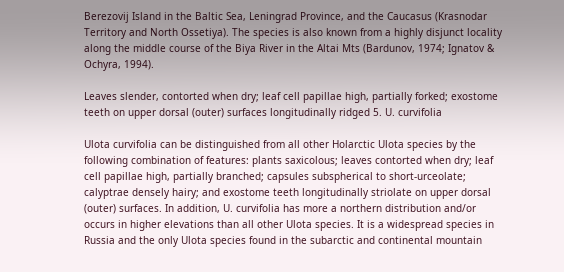Berezovij Island in the Baltic Sea, Leningrad Province, and the Caucasus (Krasnodar Territory and North Ossetiya). The species is also known from a highly disjunct locality along the middle course of the Biya River in the Altai Mts (Bardunov, 1974; Ignatov & Ochyra, 1994).

Leaves slender, contorted when dry; leaf cell papillae high, partially forked; exostome teeth on upper dorsal (outer) surfaces longitudinally ridged 5. U. curvifolia

Ulota curvifolia can be distinguished from all other Holarctic Ulota species by the following combination of features: plants saxicolous; leaves contorted when dry; leaf cell papillae high, partially branched; capsules subspherical to short-urceolate; calyptrae densely hairy; and exostome teeth longitudinally striolate on upper dorsal (outer) surfaces. In addition, U. curvifolia has more a northern distribution and/or occurs in higher elevations than all other Ulota species. It is a widespread species in Russia and the only Ulota species found in the subarctic and continental mountain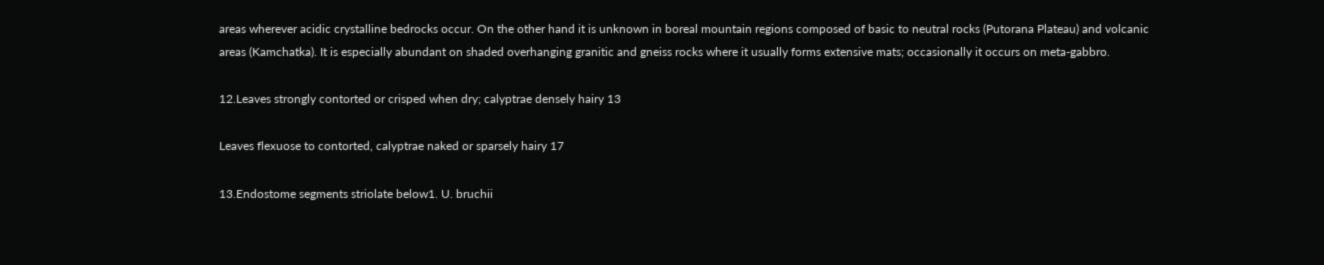areas wherever acidic crystalline bedrocks occur. On the other hand it is unknown in boreal mountain regions composed of basic to neutral rocks (Putorana Plateau) and volcanic areas (Kamchatka). It is especially abundant on shaded overhanging granitic and gneiss rocks where it usually forms extensive mats; occasionally it occurs on meta-gabbro.

12.Leaves strongly contorted or crisped when dry; calyptrae densely hairy 13

Leaves flexuose to contorted, calyptrae naked or sparsely hairy 17

13.Endostome segments striolate below1. U. bruchii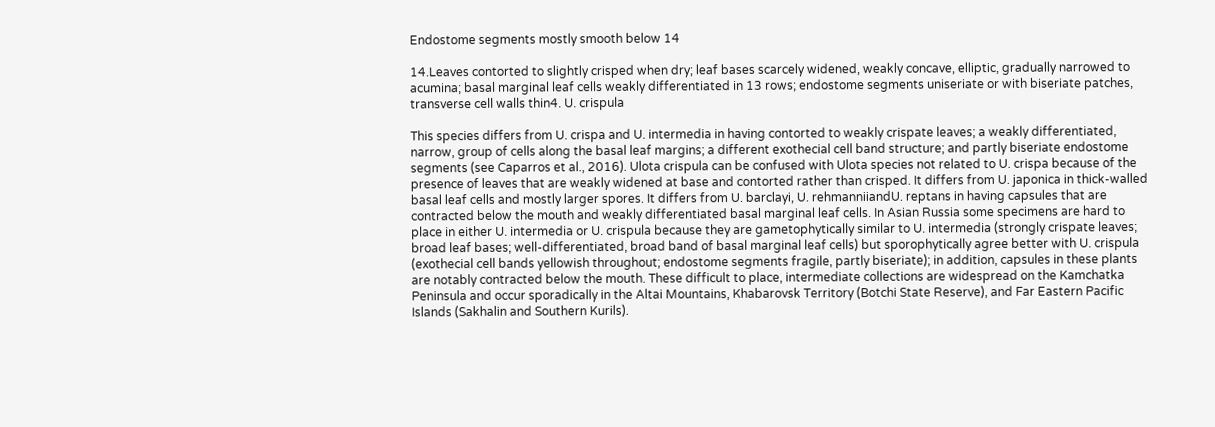Endostome segments mostly smooth below 14

14.Leaves contorted to slightly crisped when dry; leaf bases scarcely widened, weakly concave, elliptic, gradually narrowed to acumina; basal marginal leaf cells weakly differentiated in 13 rows; endostome segments uniseriate or with biseriate patches, transverse cell walls thin4. U. crispula

This species differs from U. crispa and U. intermedia in having contorted to weakly crispate leaves; a weakly differentiated, narrow, group of cells along the basal leaf margins; a different exothecial cell band structure; and partly biseriate endostome segments (see Caparros et al., 2016). Ulota crispula can be confused with Ulota species not related to U. crispa because of the presence of leaves that are weakly widened at base and contorted rather than crisped. It differs from U. japonica in thick-walled basal leaf cells and mostly larger spores. It differs from U. barclayi, U. rehmanniiandU. reptans in having capsules that are contracted below the mouth and weakly differentiated basal marginal leaf cells. In Asian Russia some specimens are hard to place in either U. intermedia or U. crispula because they are gametophytically similar to U. intermedia (strongly crispate leaves; broad leaf bases; well-differentiated, broad band of basal marginal leaf cells) but sporophytically agree better with U. crispula (exothecial cell bands yellowish throughout; endostome segments fragile, partly biseriate); in addition, capsules in these plants are notably contracted below the mouth. These difficult to place, intermediate collections are widespread on the Kamchatka Peninsula and occur sporadically in the Altai Mountains, Khabarovsk Territory (Botchi State Reserve), and Far Eastern Pacific Islands (Sakhalin and Southern Kurils).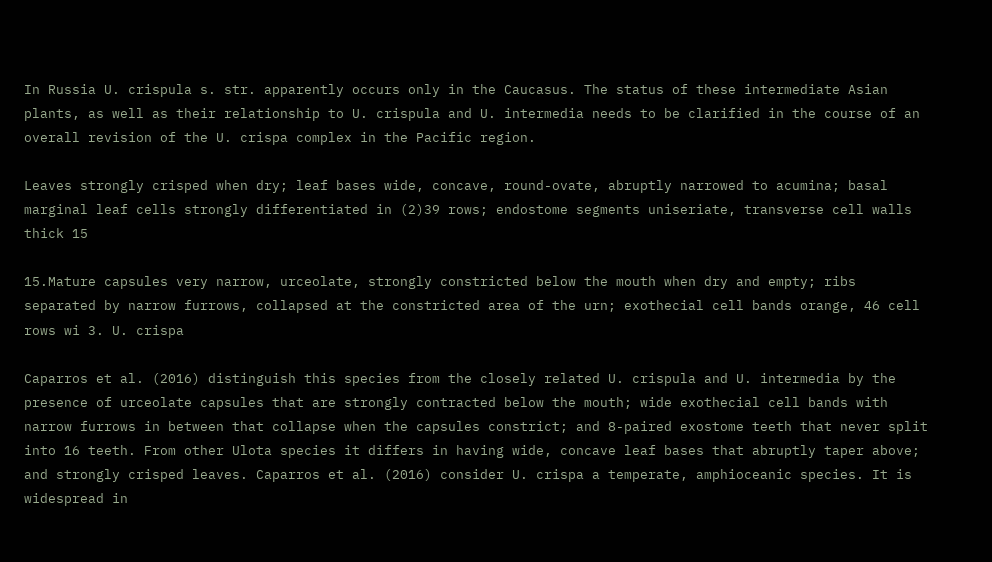In Russia U. crispula s. str. apparently occurs only in the Caucasus. The status of these intermediate Asian plants, as well as their relationship to U. crispula and U. intermedia needs to be clarified in the course of an overall revision of the U. crispa complex in the Pacific region.

Leaves strongly crisped when dry; leaf bases wide, concave, round-ovate, abruptly narrowed to acumina; basal marginal leaf cells strongly differentiated in (2)39 rows; endostome segments uniseriate, transverse cell walls thick 15

15.Mature capsules very narrow, urceolate, strongly constricted below the mouth when dry and empty; ribs separated by narrow furrows, collapsed at the constricted area of the urn; exothecial cell bands orange, 46 cell rows wi 3. U. crispa

Caparros et al. (2016) distinguish this species from the closely related U. crispula and U. intermedia by the presence of urceolate capsules that are strongly contracted below the mouth; wide exothecial cell bands with narrow furrows in between that collapse when the capsules constrict; and 8-paired exostome teeth that never split into 16 teeth. From other Ulota species it differs in having wide, concave leaf bases that abruptly taper above; and strongly crisped leaves. Caparros et al. (2016) consider U. crispa a temperate, amphioceanic species. It is widespread in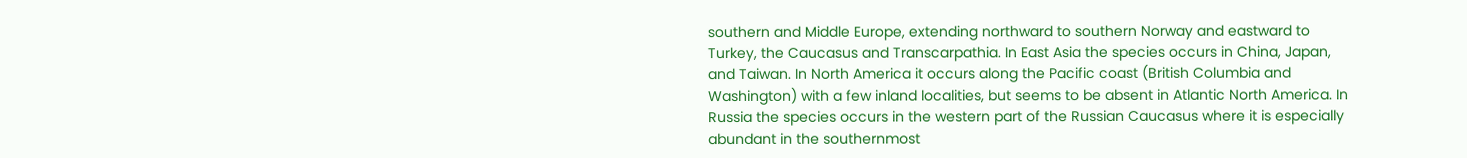southern and Middle Europe, extending northward to southern Norway and eastward to Turkey, the Caucasus and Transcarpathia. In East Asia the species occurs in China, Japan, and Taiwan. In North America it occurs along the Pacific coast (British Columbia and Washington) with a few inland localities, but seems to be absent in Atlantic North America. In Russia the species occurs in the western part of the Russian Caucasus where it is especially abundant in the southernmost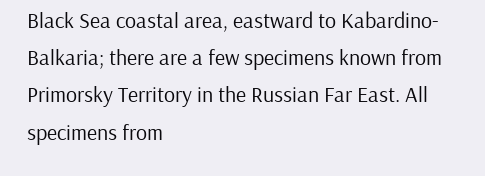Black Sea coastal area, eastward to Kabardino-Balkaria; there are a few specimens known from Primorsky Territory in the Russian Far East. All specimens from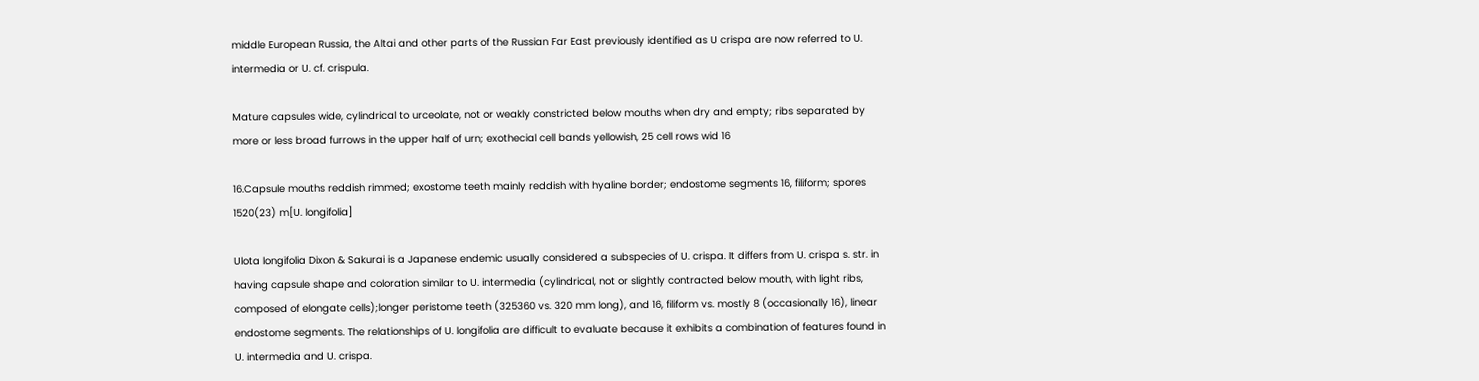middle European Russia, the Altai and other parts of the Russian Far East previously identified as U crispa are now referred to U. intermedia or U. cf. crispula.

Mature capsules wide, cylindrical to urceolate, not or weakly constricted below mouths when dry and empty; ribs separated by more or less broad furrows in the upper half of urn; exothecial cell bands yellowish, 25 cell rows wid 16

16.Capsule mouths reddish rimmed; exostome teeth mainly reddish with hyaline border; endostome segments 16, filiform; spores 1520(23) m[U. longifolia]

Ulota longifolia Dixon & Sakurai is a Japanese endemic usually considered a subspecies of U. crispa. It differs from U. crispa s. str. in having capsule shape and coloration similar to U. intermedia (cylindrical, not or slightly contracted below mouth, with light ribs, composed of elongate cells);longer peristome teeth (325360 vs. 320 mm long), and 16, filiform vs. mostly 8 (occasionally 16), linear endostome segments. The relationships of U. longifolia are difficult to evaluate because it exhibits a combination of features found in U. intermedia and U. crispa.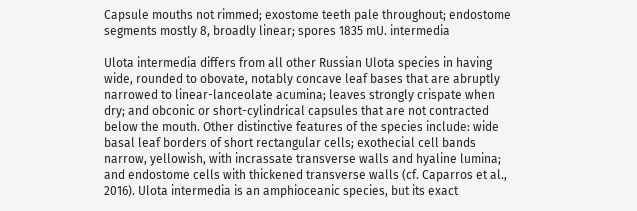Capsule mouths not rimmed; exostome teeth pale throughout; endostome segments mostly 8, broadly linear; spores 1835 mU. intermedia

Ulota intermedia differs from all other Russian Ulota species in having wide, rounded to obovate, notably concave leaf bases that are abruptly narrowed to linear-lanceolate acumina; leaves strongly crispate when dry; and obconic or short-cylindrical capsules that are not contracted below the mouth. Other distinctive features of the species include: wide basal leaf borders of short rectangular cells; exothecial cell bands narrow, yellowish, with incrassate transverse walls and hyaline lumina; and endostome cells with thickened transverse walls (cf. Caparros et al., 2016). Ulota intermedia is an amphioceanic species, but its exact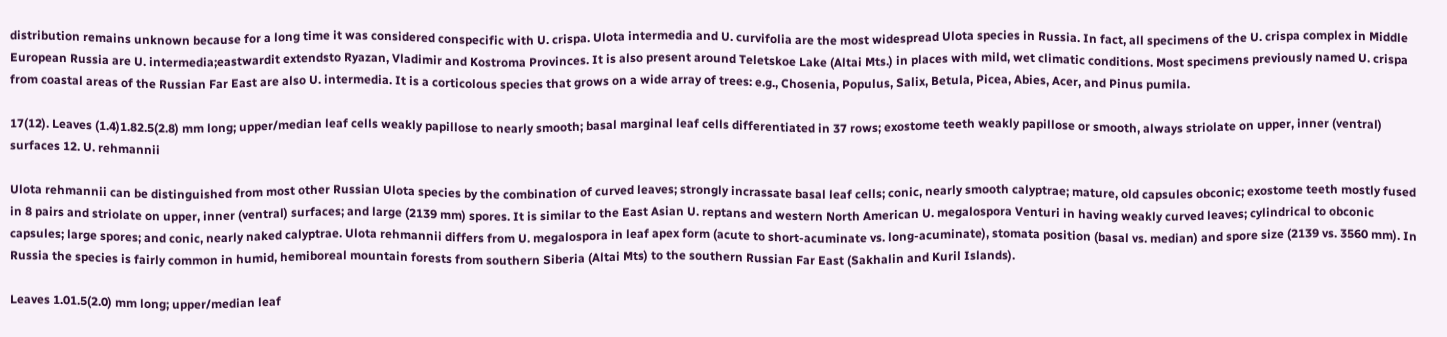distribution remains unknown because for a long time it was considered conspecific with U. crispa. Ulota intermedia and U. curvifolia are the most widespread Ulota species in Russia. In fact, all specimens of the U. crispa complex in Middle European Russia are U. intermedia;eastwardit extendsto Ryazan, Vladimir and Kostroma Provinces. It is also present around Teletskoe Lake (Altai Mts.) in places with mild, wet climatic conditions. Most specimens previously named U. crispa from coastal areas of the Russian Far East are also U. intermedia. It is a corticolous species that grows on a wide array of trees: e.g., Chosenia, Populus, Salix, Betula, Picea, Abies, Acer, and Pinus pumila.

17(12). Leaves (1.4)1.82.5(2.8) mm long; upper/median leaf cells weakly papillose to nearly smooth; basal marginal leaf cells differentiated in 37 rows; exostome teeth weakly papillose or smooth, always striolate on upper, inner (ventral) surfaces 12. U. rehmannii

Ulota rehmannii can be distinguished from most other Russian Ulota species by the combination of curved leaves; strongly incrassate basal leaf cells; conic, nearly smooth calyptrae; mature, old capsules obconic; exostome teeth mostly fused in 8 pairs and striolate on upper, inner (ventral) surfaces; and large (2139 mm) spores. It is similar to the East Asian U. reptans and western North American U. megalospora Venturi in having weakly curved leaves; cylindrical to obconic capsules; large spores; and conic, nearly naked calyptrae. Ulota rehmannii differs from U. megalospora in leaf apex form (acute to short-acuminate vs. long-acuminate), stomata position (basal vs. median) and spore size (2139 vs. 3560 mm). In Russia the species is fairly common in humid, hemiboreal mountain forests from southern Siberia (Altai Mts) to the southern Russian Far East (Sakhalin and Kuril Islands).

Leaves 1.01.5(2.0) mm long; upper/median leaf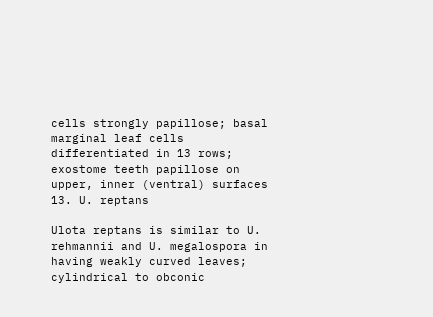cells strongly papillose; basal marginal leaf cells differentiated in 13 rows; exostome teeth papillose on upper, inner (ventral) surfaces 13. U. reptans

Ulota reptans is similar to U. rehmannii and U. megalospora in having weakly curved leaves; cylindrical to obconic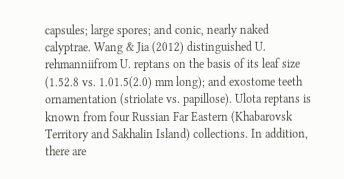capsules; large spores; and conic, nearly naked calyptrae. Wang & Jia (2012) distinguished U. rehmanniifrom U. reptans on the basis of its leaf size (1.52.8 vs. 1.01.5(2.0) mm long); and exostome teeth ornamentation (striolate vs. papillose). Ulota reptans is known from four Russian Far Eastern (Khabarovsk Territory and Sakhalin Island) collections. In addition, there are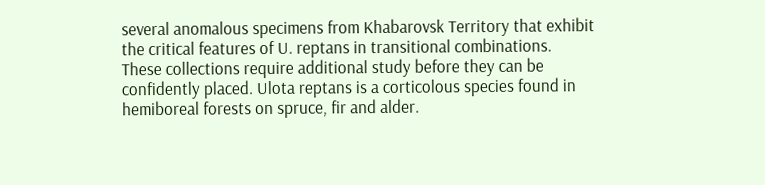several anomalous specimens from Khabarovsk Territory that exhibit the critical features of U. reptans in transitional combinations. These collections require additional study before they can be confidently placed. Ulota reptans is a corticolous species found in hemiboreal forests on spruce, fir and alder.